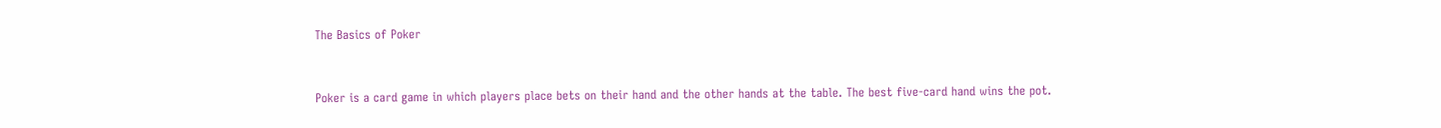The Basics of Poker


Poker is a card game in which players place bets on their hand and the other hands at the table. The best five-card hand wins the pot.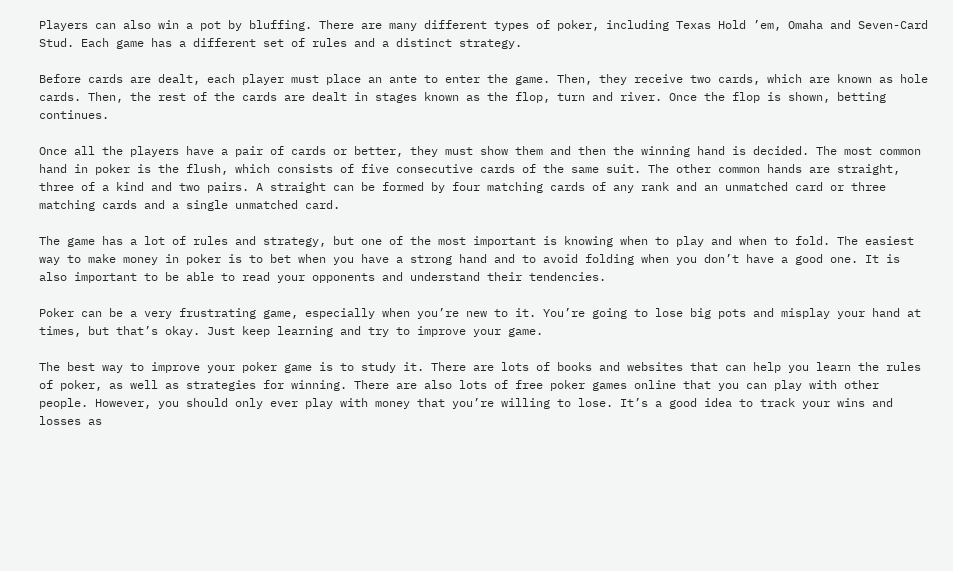Players can also win a pot by bluffing. There are many different types of poker, including Texas Hold ’em, Omaha and Seven-Card Stud. Each game has a different set of rules and a distinct strategy.

Before cards are dealt, each player must place an ante to enter the game. Then, they receive two cards, which are known as hole cards. Then, the rest of the cards are dealt in stages known as the flop, turn and river. Once the flop is shown, betting continues.

Once all the players have a pair of cards or better, they must show them and then the winning hand is decided. The most common hand in poker is the flush, which consists of five consecutive cards of the same suit. The other common hands are straight, three of a kind and two pairs. A straight can be formed by four matching cards of any rank and an unmatched card or three matching cards and a single unmatched card.

The game has a lot of rules and strategy, but one of the most important is knowing when to play and when to fold. The easiest way to make money in poker is to bet when you have a strong hand and to avoid folding when you don’t have a good one. It is also important to be able to read your opponents and understand their tendencies.

Poker can be a very frustrating game, especially when you’re new to it. You’re going to lose big pots and misplay your hand at times, but that’s okay. Just keep learning and try to improve your game.

The best way to improve your poker game is to study it. There are lots of books and websites that can help you learn the rules of poker, as well as strategies for winning. There are also lots of free poker games online that you can play with other people. However, you should only ever play with money that you’re willing to lose. It’s a good idea to track your wins and losses as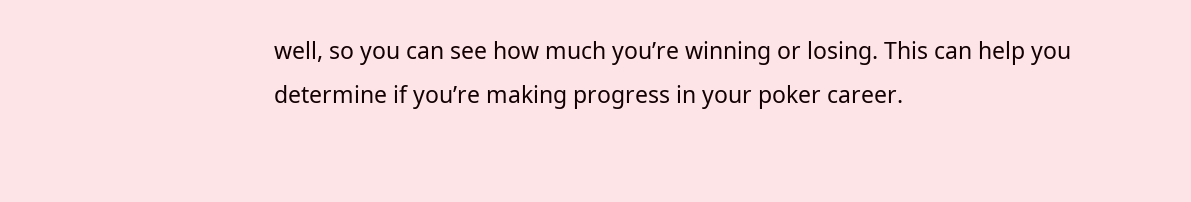well, so you can see how much you’re winning or losing. This can help you determine if you’re making progress in your poker career.